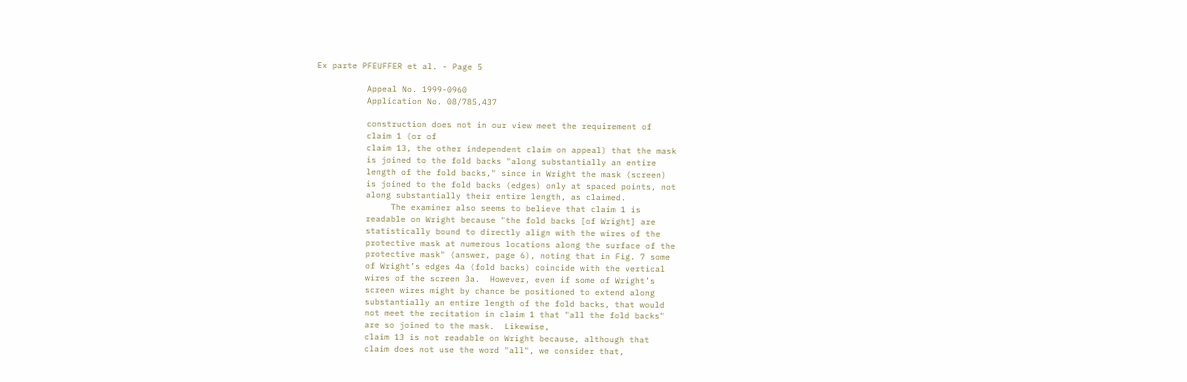Ex parte PFEUFFER et al. - Page 5

          Appeal No. 1999-0960
          Application No. 08/785,437

          construction does not in our view meet the requirement of
          claim 1 (or of
          claim 13, the other independent claim on appeal) that the mask
          is joined to the fold backs "along substantially an entire
          length of the fold backs," since in Wright the mask (screen)
          is joined to the fold backs (edges) only at spaced points, not
          along substantially their entire length, as claimed.
               The examiner also seems to believe that claim 1 is
          readable on Wright because "the fold backs [of Wright] are
          statistically bound to directly align with the wires of the
          protective mask at numerous locations along the surface of the
          protective mask" (answer, page 6), noting that in Fig. 7 some
          of Wright’s edges 4a (fold backs) coincide with the vertical
          wires of the screen 3a.  However, even if some of Wright’s
          screen wires might by chance be positioned to extend along
          substantially an entire length of the fold backs, that would
          not meet the recitation in claim 1 that "all the fold backs"
          are so joined to the mask.  Likewise,
          claim 13 is not readable on Wright because, although that
          claim does not use the word "all", we consider that,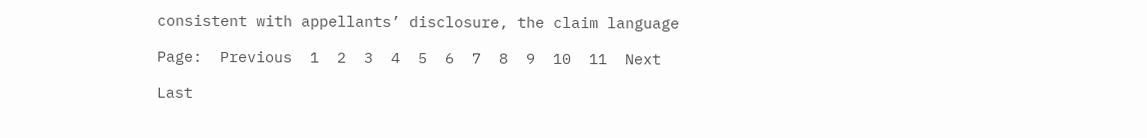consistent with appellants’ disclosure, the claim language

Page:  Previous  1  2  3  4  5  6  7  8  9  10  11  Next

Last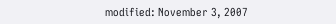modified: November 3, 2007